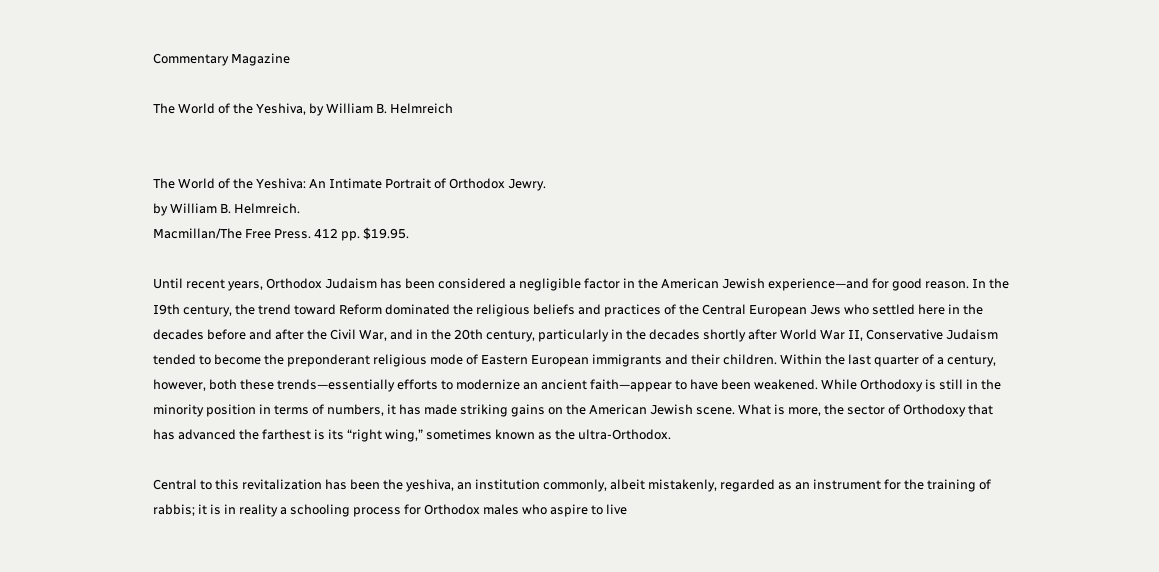Commentary Magazine

The World of the Yeshiva, by William B. Helmreich


The World of the Yeshiva: An Intimate Portrait of Orthodox Jewry.
by William B. Helmreich.
Macmillan/The Free Press. 412 pp. $19.95.

Until recent years, Orthodox Judaism has been considered a negligible factor in the American Jewish experience—and for good reason. In the I9th century, the trend toward Reform dominated the religious beliefs and practices of the Central European Jews who settled here in the decades before and after the Civil War, and in the 20th century, particularly in the decades shortly after World War II, Conservative Judaism tended to become the preponderant religious mode of Eastern European immigrants and their children. Within the last quarter of a century, however, both these trends—essentially efforts to modernize an ancient faith—appear to have been weakened. While Orthodoxy is still in the minority position in terms of numbers, it has made striking gains on the American Jewish scene. What is more, the sector of Orthodoxy that has advanced the farthest is its “right wing,” sometimes known as the ultra-Orthodox.

Central to this revitalization has been the yeshiva, an institution commonly, albeit mistakenly, regarded as an instrument for the training of rabbis; it is in reality a schooling process for Orthodox males who aspire to live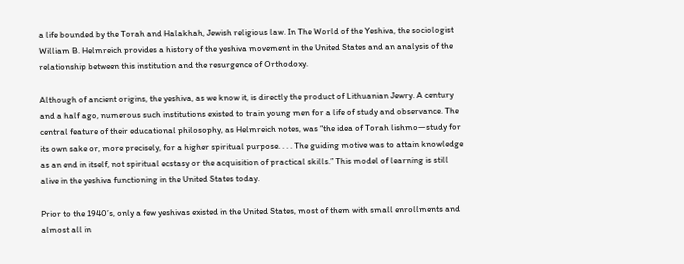a life bounded by the Torah and Halakhah, Jewish religious law. In The World of the Yeshiva, the sociologist William B. Helmreich provides a history of the yeshiva movement in the United States and an analysis of the relationship between this institution and the resurgence of Orthodoxy.

Although of ancient origins, the yeshiva, as we know it, is directly the product of Lithuanian Jewry. A century and a half ago, numerous such institutions existed to train young men for a life of study and observance. The central feature of their educational philosophy, as Helmreich notes, was “the idea of Torah lishmo—study for its own sake or, more precisely, for a higher spiritual purpose. . . . The guiding motive was to attain knowledge as an end in itself, not spiritual ecstasy or the acquisition of practical skills.” This model of learning is still alive in the yeshiva functioning in the United States today.

Prior to the 1940’s, only a few yeshivas existed in the United States, most of them with small enrollments and almost all in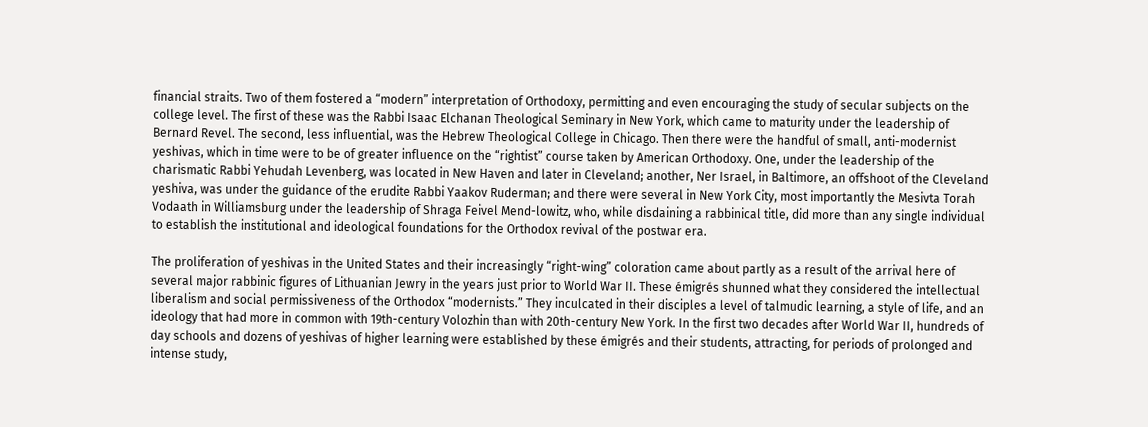financial straits. Two of them fostered a “modern” interpretation of Orthodoxy, permitting and even encouraging the study of secular subjects on the college level. The first of these was the Rabbi Isaac Elchanan Theological Seminary in New York, which came to maturity under the leadership of Bernard Revel. The second, less influential, was the Hebrew Theological College in Chicago. Then there were the handful of small, anti-modernist yeshivas, which in time were to be of greater influence on the “rightist” course taken by American Orthodoxy. One, under the leadership of the charismatic Rabbi Yehudah Levenberg, was located in New Haven and later in Cleveland; another, Ner Israel, in Baltimore, an offshoot of the Cleveland yeshiva, was under the guidance of the erudite Rabbi Yaakov Ruderman; and there were several in New York City, most importantly the Mesivta Torah Vodaath in Williamsburg under the leadership of Shraga Feivel Mend-lowitz, who, while disdaining a rabbinical title, did more than any single individual to establish the institutional and ideological foundations for the Orthodox revival of the postwar era.

The proliferation of yeshivas in the United States and their increasingly “right-wing” coloration came about partly as a result of the arrival here of several major rabbinic figures of Lithuanian Jewry in the years just prior to World War II. These émigrés shunned what they considered the intellectual liberalism and social permissiveness of the Orthodox “modernists.” They inculcated in their disciples a level of talmudic learning, a style of life, and an ideology that had more in common with 19th-century Volozhin than with 20th-century New York. In the first two decades after World War II, hundreds of day schools and dozens of yeshivas of higher learning were established by these émigrés and their students, attracting, for periods of prolonged and intense study,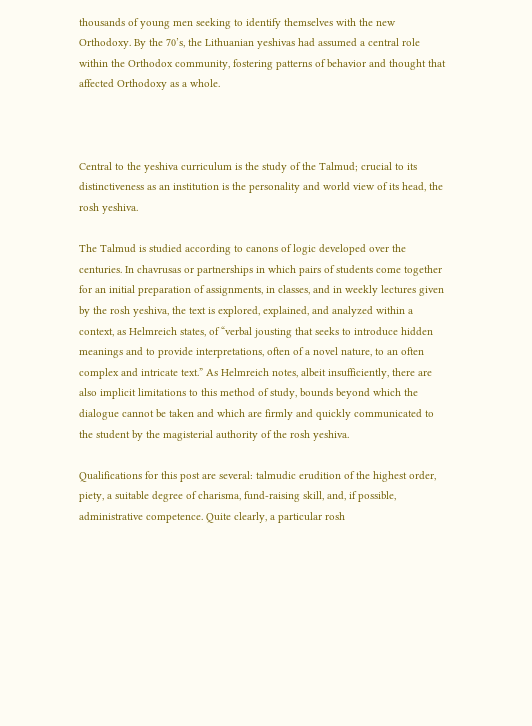thousands of young men seeking to identify themselves with the new Orthodoxy. By the 70’s, the Lithuanian yeshivas had assumed a central role within the Orthodox community, fostering patterns of behavior and thought that affected Orthodoxy as a whole.



Central to the yeshiva curriculum is the study of the Talmud; crucial to its distinctiveness as an institution is the personality and world view of its head, the rosh yeshiva.

The Talmud is studied according to canons of logic developed over the centuries. In chavrusas or partnerships in which pairs of students come together for an initial preparation of assignments, in classes, and in weekly lectures given by the rosh yeshiva, the text is explored, explained, and analyzed within a context, as Helmreich states, of “verbal jousting that seeks to introduce hidden meanings and to provide interpretations, often of a novel nature, to an often complex and intricate text.” As Helmreich notes, albeit insufficiently, there are also implicit limitations to this method of study, bounds beyond which the dialogue cannot be taken and which are firmly and quickly communicated to the student by the magisterial authority of the rosh yeshiva.

Qualifications for this post are several: talmudic erudition of the highest order, piety, a suitable degree of charisma, fund-raising skill, and, if possible, administrative competence. Quite clearly, a particular rosh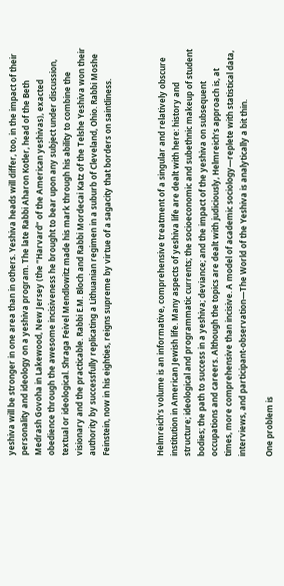yeshiva will be stronger in one area than in others. Yeshiva heads will differ, too, in the impact of their personality and ideology on a yeshiva program. The late Rabbi Aharon Kotler, head of the Beth Medrash Govoha in Lakewood, New Jersey (the “Harvard” of the American yeshivas), exacted obedience through the awesome incisiveness he brought to bear upon any subject under discussion, textual or ideological. Shraga Feivel Mendlowitz made his mark through his ability to combine the visionary and the practicable. Rabbi E.M. Bloch and Rabbi Mordecai Katz of the Telshe Yeshiva won their authority by successfully replicating a Lithuanian regimen in a suburb of Cleveland, Ohio. Rabbi Moshe Feinstein, now in his eighties, reigns supreme by virtue of a sagacity that borders on saintliness.



Helmreich’s volume is an informative, comprehensive treatment of a singular and relatively obscure institution in American Jewish life. Many aspects of yeshiva life are dealt with here: history and structure; ideological and programmatic currents; the socioeconomic and subethnic makeup of student bodies; the path to success in a yeshiva; deviance; and the impact of the yeshiva on subsequent occupations and careers. Although the topics are dealt with judiciously, Helmreich’s approach is, at times, more comprehensive than incisive. A model of academic sociology—replete with statistical data, interviews, and participant-observation—The World of the Yeshiva is analytically a bit thin.

One problem is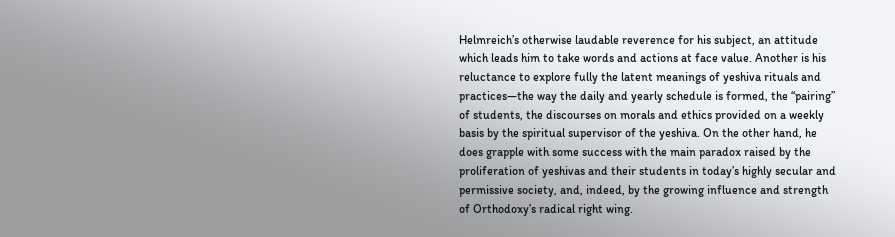Helmreich’s otherwise laudable reverence for his subject, an attitude which leads him to take words and actions at face value. Another is his reluctance to explore fully the latent meanings of yeshiva rituals and practices—the way the daily and yearly schedule is formed, the “pairing” of students, the discourses on morals and ethics provided on a weekly basis by the spiritual supervisor of the yeshiva. On the other hand, he does grapple with some success with the main paradox raised by the proliferation of yeshivas and their students in today’s highly secular and permissive society, and, indeed, by the growing influence and strength of Orthodoxy’s radical right wing.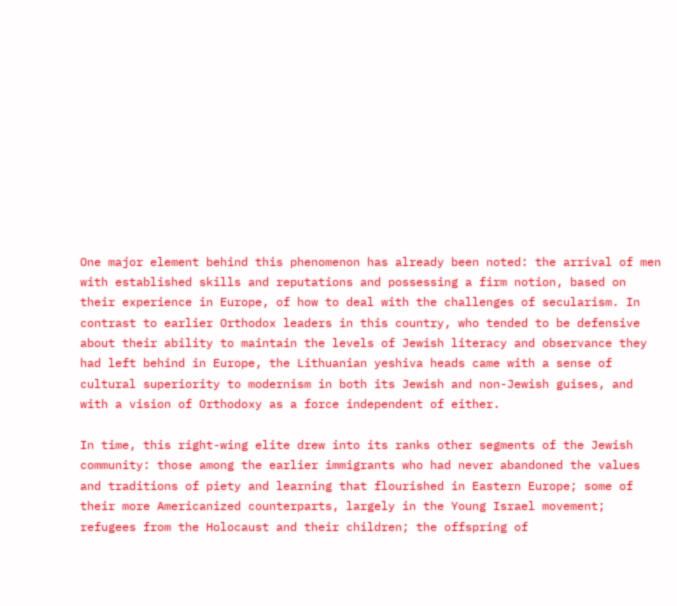One major element behind this phenomenon has already been noted: the arrival of men with established skills and reputations and possessing a firm notion, based on their experience in Europe, of how to deal with the challenges of secularism. In contrast to earlier Orthodox leaders in this country, who tended to be defensive about their ability to maintain the levels of Jewish literacy and observance they had left behind in Europe, the Lithuanian yeshiva heads came with a sense of cultural superiority to modernism in both its Jewish and non-Jewish guises, and with a vision of Orthodoxy as a force independent of either.

In time, this right-wing elite drew into its ranks other segments of the Jewish community: those among the earlier immigrants who had never abandoned the values and traditions of piety and learning that flourished in Eastern Europe; some of their more Americanized counterparts, largely in the Young Israel movement; refugees from the Holocaust and their children; the offspring of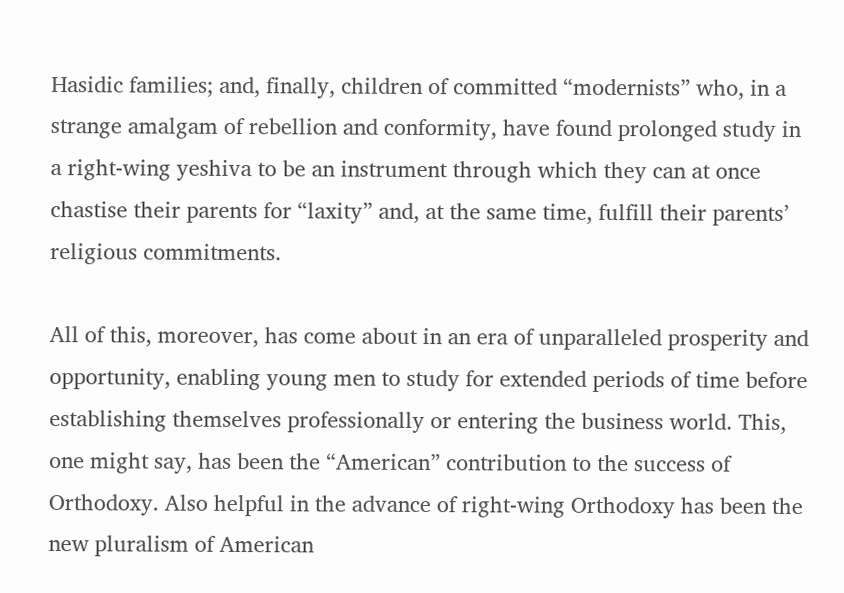Hasidic families; and, finally, children of committed “modernists” who, in a strange amalgam of rebellion and conformity, have found prolonged study in a right-wing yeshiva to be an instrument through which they can at once chastise their parents for “laxity” and, at the same time, fulfill their parents’ religious commitments.

All of this, moreover, has come about in an era of unparalleled prosperity and opportunity, enabling young men to study for extended periods of time before establishing themselves professionally or entering the business world. This, one might say, has been the “American” contribution to the success of Orthodoxy. Also helpful in the advance of right-wing Orthodoxy has been the new pluralism of American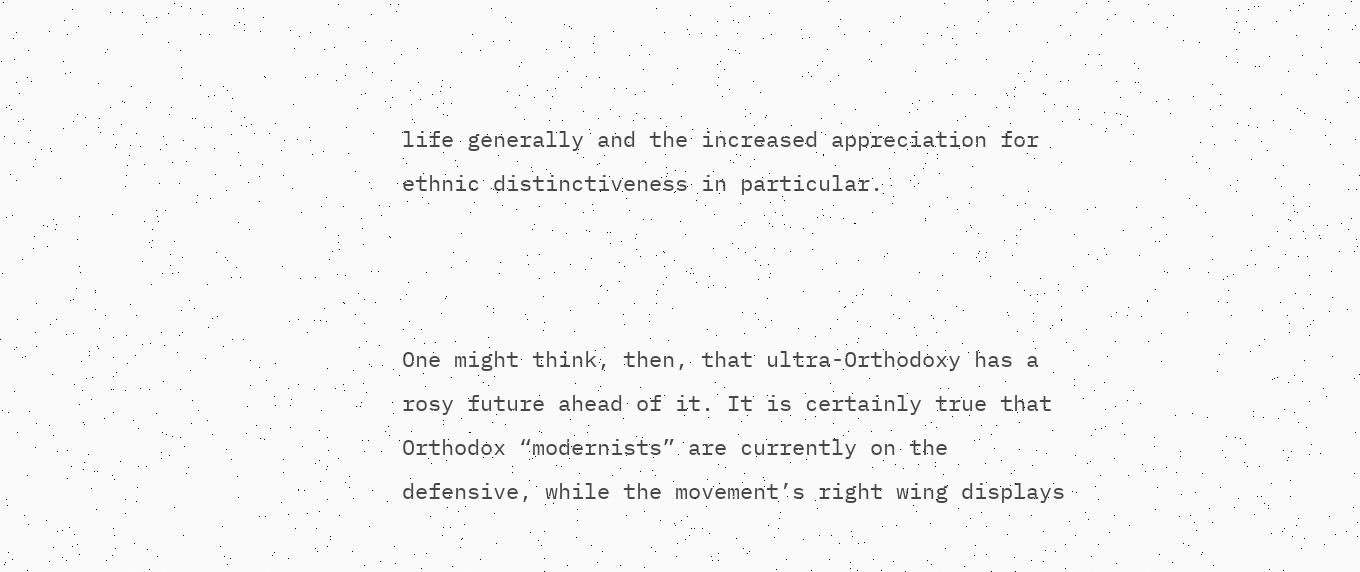life generally and the increased appreciation for ethnic distinctiveness in particular.



One might think, then, that ultra-Orthodoxy has a rosy future ahead of it. It is certainly true that Orthodox “modernists” are currently on the defensive, while the movement’s right wing displays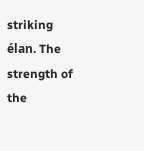striking élan. The strength of the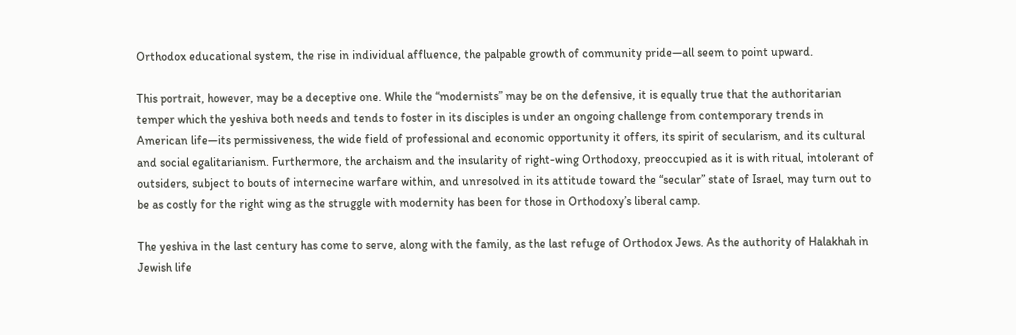Orthodox educational system, the rise in individual affluence, the palpable growth of community pride—all seem to point upward.

This portrait, however, may be a deceptive one. While the “modernists” may be on the defensive, it is equally true that the authoritarian temper which the yeshiva both needs and tends to foster in its disciples is under an ongoing challenge from contemporary trends in American life—its permissiveness, the wide field of professional and economic opportunity it offers, its spirit of secularism, and its cultural and social egalitarianism. Furthermore, the archaism and the insularity of right-wing Orthodoxy, preoccupied as it is with ritual, intolerant of outsiders, subject to bouts of internecine warfare within, and unresolved in its attitude toward the “secular” state of Israel, may turn out to be as costly for the right wing as the struggle with modernity has been for those in Orthodoxy’s liberal camp.

The yeshiva in the last century has come to serve, along with the family, as the last refuge of Orthodox Jews. As the authority of Halakhah in Jewish life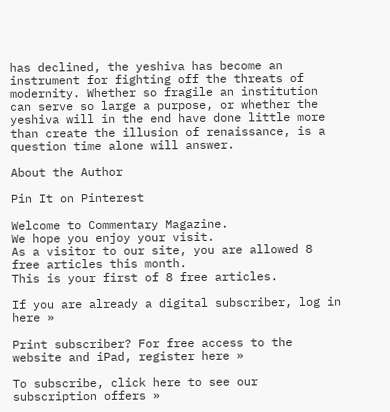has declined, the yeshiva has become an instrument for fighting off the threats of modernity. Whether so fragile an institution can serve so large a purpose, or whether the yeshiva will in the end have done little more than create the illusion of renaissance, is a question time alone will answer.

About the Author

Pin It on Pinterest

Welcome to Commentary Magazine.
We hope you enjoy your visit.
As a visitor to our site, you are allowed 8 free articles this month.
This is your first of 8 free articles.

If you are already a digital subscriber, log in here »

Print subscriber? For free access to the website and iPad, register here »

To subscribe, click here to see our subscription offers »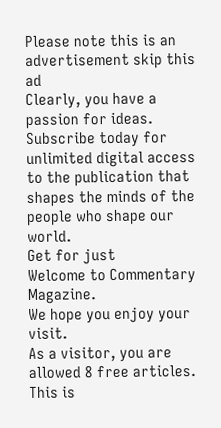Please note this is an advertisement skip this ad
Clearly, you have a passion for ideas.
Subscribe today for unlimited digital access to the publication that shapes the minds of the people who shape our world.
Get for just
Welcome to Commentary Magazine.
We hope you enjoy your visit.
As a visitor, you are allowed 8 free articles.
This is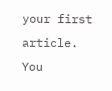your first article.
You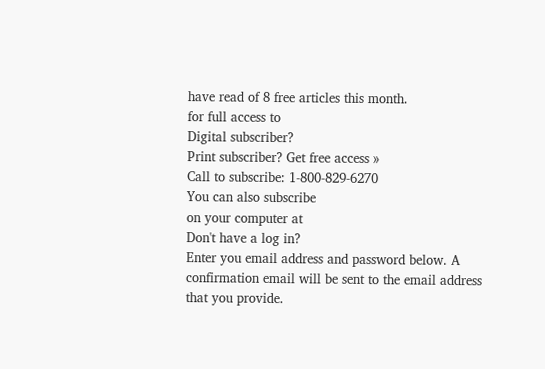have read of 8 free articles this month.
for full access to
Digital subscriber?
Print subscriber? Get free access »
Call to subscribe: 1-800-829-6270
You can also subscribe
on your computer at
Don't have a log in?
Enter you email address and password below. A confirmation email will be sent to the email address that you provide.